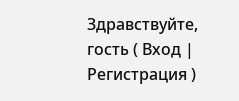Здравствуйте, гость ( Вход | Регистрация )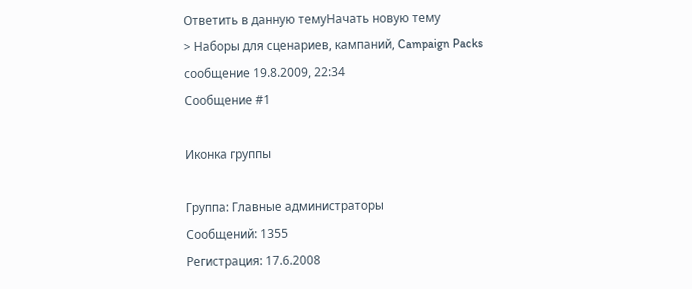Ответить в данную темуНачать новую тему
> Наборы для сценариев, кампаний, Campaign Packs
сообщение 19.8.2009, 22:34
Сообщение #1

Иконка группы

Группа: Главные администраторы
Сообщений: 1355
Регистрация: 17.6.2008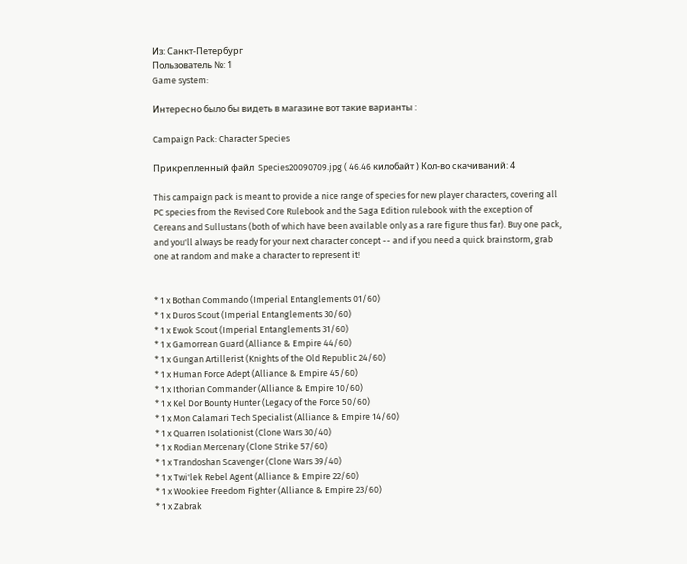Из: Санкт-Петербург
Пользователь №: 1
Game system:

Интересно было бы видеть в магазине вот такие варианты :

Campaign Pack: Character Species

Прикрепленный файл  Species20090709.jpg ( 46.46 килобайт ) Кол-во скачиваний: 4

This campaign pack is meant to provide a nice range of species for new player characters, covering all PC species from the Revised Core Rulebook and the Saga Edition rulebook with the exception of Cereans and Sullustans (both of which have been available only as a rare figure thus far). Buy one pack, and you'll always be ready for your next character concept -- and if you need a quick brainstorm, grab one at random and make a character to represent it!


* 1 x Bothan Commando (Imperial Entanglements 01/60)
* 1 x Duros Scout (Imperial Entanglements 30/60)
* 1 x Ewok Scout (Imperial Entanglements 31/60)
* 1 x Gamorrean Guard (Alliance & Empire 44/60)
* 1 x Gungan Artillerist (Knights of the Old Republic 24/60)
* 1 x Human Force Adept (Alliance & Empire 45/60)
* 1 x Ithorian Commander (Alliance & Empire 10/60)
* 1 x Kel Dor Bounty Hunter (Legacy of the Force 50/60)
* 1 x Mon Calamari Tech Specialist (Alliance & Empire 14/60)
* 1 x Quarren Isolationist (Clone Wars 30/40)
* 1 x Rodian Mercenary (Clone Strike 57/60)
* 1 x Trandoshan Scavenger (Clone Wars 39/40)
* 1 x Twi'lek Rebel Agent (Alliance & Empire 22/60)
* 1 x Wookiee Freedom Fighter (Alliance & Empire 23/60)
* 1 x Zabrak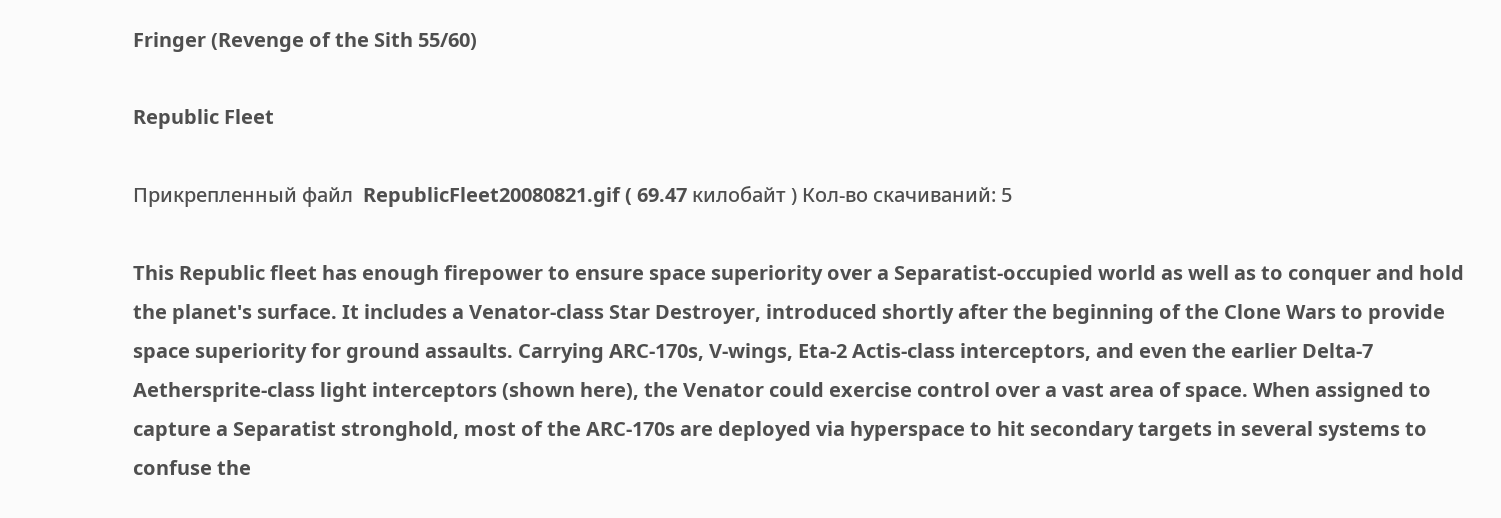Fringer (Revenge of the Sith 55/60)

Republic Fleet

Прикрепленный файл  RepublicFleet20080821.gif ( 69.47 килобайт ) Кол-во скачиваний: 5

This Republic fleet has enough firepower to ensure space superiority over a Separatist-occupied world as well as to conquer and hold the planet's surface. It includes a Venator-class Star Destroyer, introduced shortly after the beginning of the Clone Wars to provide space superiority for ground assaults. Carrying ARC-170s, V-wings, Eta-2 Actis-class interceptors, and even the earlier Delta-7 Aethersprite-class light interceptors (shown here), the Venator could exercise control over a vast area of space. When assigned to capture a Separatist stronghold, most of the ARC-170s are deployed via hyperspace to hit secondary targets in several systems to confuse the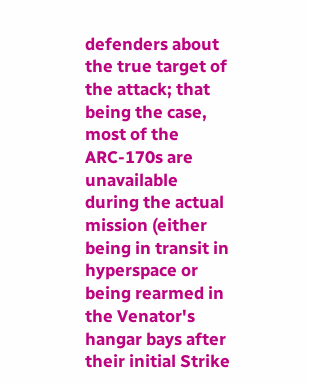defenders about the true target of the attack; that being the case, most of the ARC-170s are unavailable during the actual mission (either being in transit in hyperspace or being rearmed in the Venator's hangar bays after their initial Strike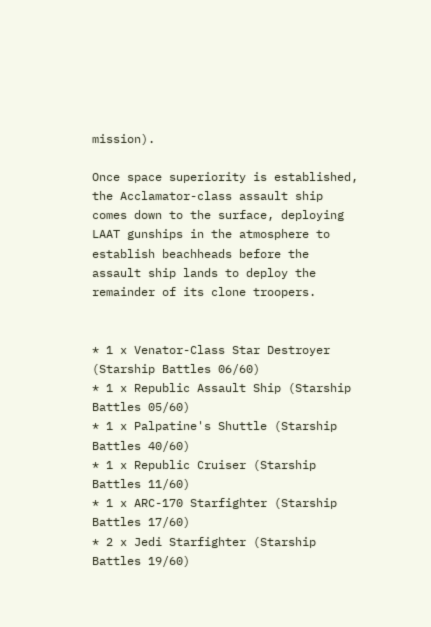mission).

Once space superiority is established, the Acclamator-class assault ship comes down to the surface, deploying LAAT gunships in the atmosphere to establish beachheads before the assault ship lands to deploy the remainder of its clone troopers.


* 1 x Venator-Class Star Destroyer (Starship Battles 06/60)
* 1 x Republic Assault Ship (Starship Battles 05/60)
* 1 x Palpatine's Shuttle (Starship Battles 40/60)
* 1 x Republic Cruiser (Starship Battles 11/60)
* 1 x ARC-170 Starfighter (Starship Battles 17/60)
* 2 x Jedi Starfighter (Starship Battles 19/60)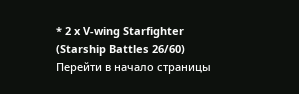* 2 x V-wing Starfighter (Starship Battles 26/60)
Перейти в начало страницы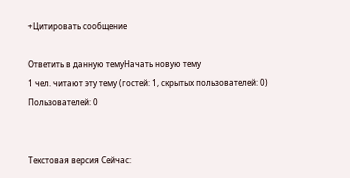+Цитировать сообщение

Ответить в данную темуНачать новую тему
1 чел. читают эту тему (гостей: 1, скрытых пользователей: 0)
Пользователей: 0


Текстовая версия Сейчас: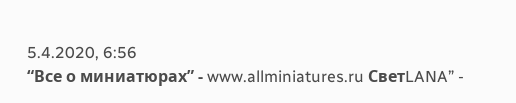5.4.2020, 6:56
“Все о миниатюрах” - www.allminiatures.ru СветLANA” -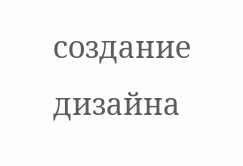создание дизайна